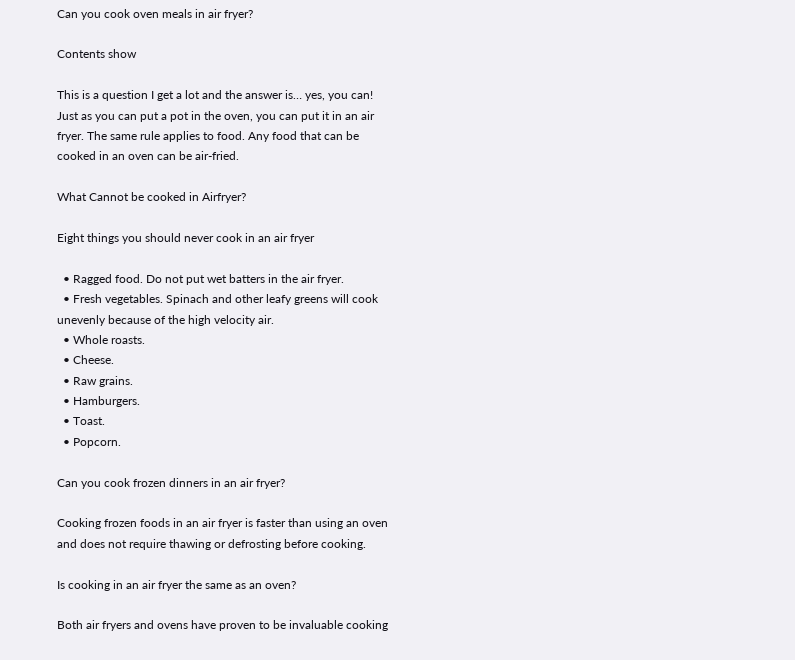Can you cook oven meals in air fryer?

Contents show

This is a question I get a lot and the answer is… yes, you can! Just as you can put a pot in the oven, you can put it in an air fryer. The same rule applies to food. Any food that can be cooked in an oven can be air-fried.

What Cannot be cooked in Airfryer?

Eight things you should never cook in an air fryer

  • Ragged food. Do not put wet batters in the air fryer.
  • Fresh vegetables. Spinach and other leafy greens will cook unevenly because of the high velocity air.
  • Whole roasts.
  • Cheese.
  • Raw grains.
  • Hamburgers.
  • Toast.
  • Popcorn.

Can you cook frozen dinners in an air fryer?

Cooking frozen foods in an air fryer is faster than using an oven and does not require thawing or defrosting before cooking.

Is cooking in an air fryer the same as an oven?

Both air fryers and ovens have proven to be invaluable cooking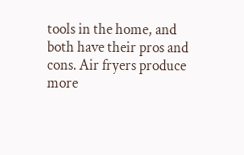tools in the home, and both have their pros and cons. Air fryers produce more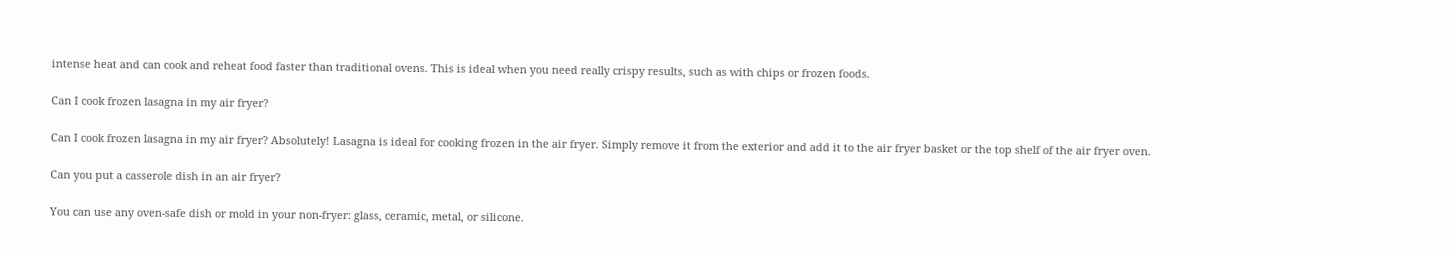intense heat and can cook and reheat food faster than traditional ovens. This is ideal when you need really crispy results, such as with chips or frozen foods.

Can I cook frozen lasagna in my air fryer?

Can I cook frozen lasagna in my air fryer? Absolutely! Lasagna is ideal for cooking frozen in the air fryer. Simply remove it from the exterior and add it to the air fryer basket or the top shelf of the air fryer oven.

Can you put a casserole dish in an air fryer?

You can use any oven-safe dish or mold in your non-fryer: glass, ceramic, metal, or silicone.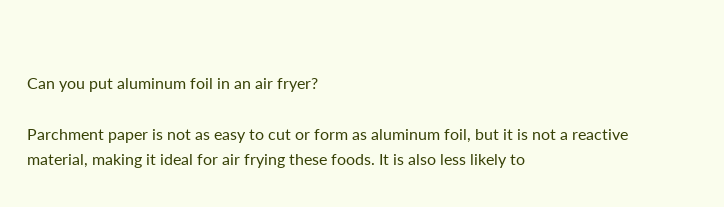Can you put aluminum foil in an air fryer?

Parchment paper is not as easy to cut or form as aluminum foil, but it is not a reactive material, making it ideal for air frying these foods. It is also less likely to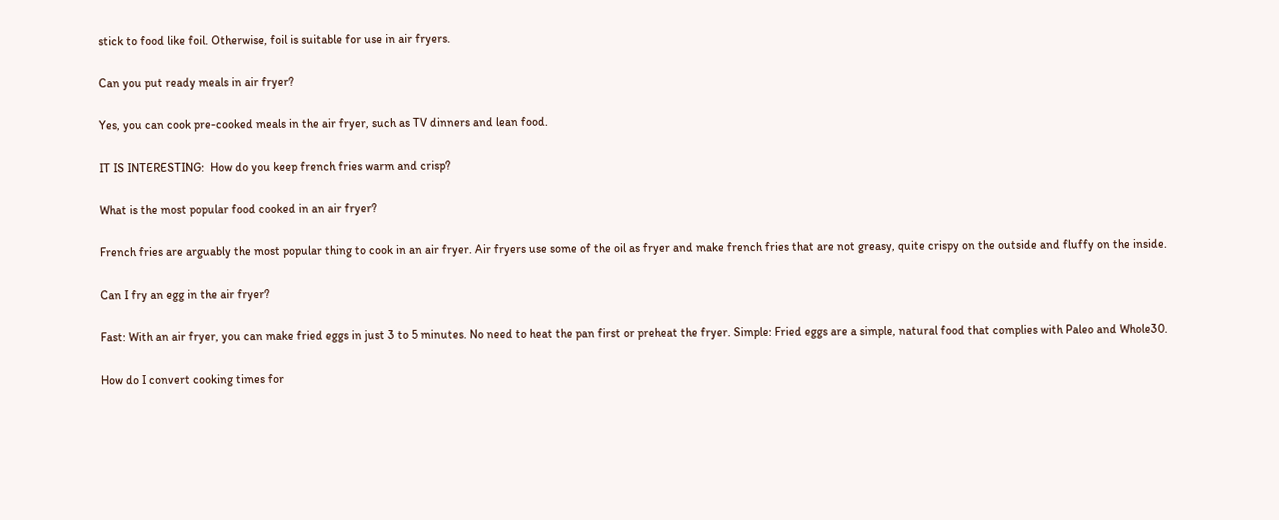stick to food like foil. Otherwise, foil is suitable for use in air fryers.

Can you put ready meals in air fryer?

Yes, you can cook pre-cooked meals in the air fryer, such as TV dinners and lean food.

IT IS INTERESTING:  How do you keep french fries warm and crisp?

What is the most popular food cooked in an air fryer?

French fries are arguably the most popular thing to cook in an air fryer. Air fryers use some of the oil as fryer and make french fries that are not greasy, quite crispy on the outside and fluffy on the inside.

Can I fry an egg in the air fryer?

Fast: With an air fryer, you can make fried eggs in just 3 to 5 minutes. No need to heat the pan first or preheat the fryer. Simple: Fried eggs are a simple, natural food that complies with Paleo and Whole30.

How do I convert cooking times for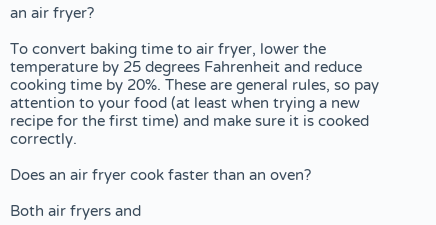an air fryer?

To convert baking time to air fryer, lower the temperature by 25 degrees Fahrenheit and reduce cooking time by 20%. These are general rules, so pay attention to your food (at least when trying a new recipe for the first time) and make sure it is cooked correctly.

Does an air fryer cook faster than an oven?

Both air fryers and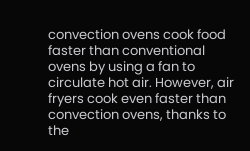convection ovens cook food faster than conventional ovens by using a fan to circulate hot air. However, air fryers cook even faster than convection ovens, thanks to the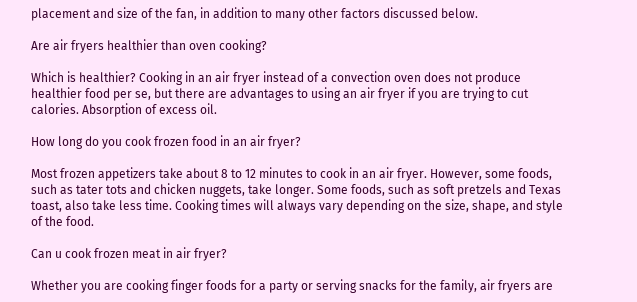placement and size of the fan, in addition to many other factors discussed below.

Are air fryers healthier than oven cooking?

Which is healthier? Cooking in an air fryer instead of a convection oven does not produce healthier food per se, but there are advantages to using an air fryer if you are trying to cut calories. Absorption of excess oil.

How long do you cook frozen food in an air fryer?

Most frozen appetizers take about 8 to 12 minutes to cook in an air fryer. However, some foods, such as tater tots and chicken nuggets, take longer. Some foods, such as soft pretzels and Texas toast, also take less time. Cooking times will always vary depending on the size, shape, and style of the food.

Can u cook frozen meat in air fryer?

Whether you are cooking finger foods for a party or serving snacks for the family, air fryers are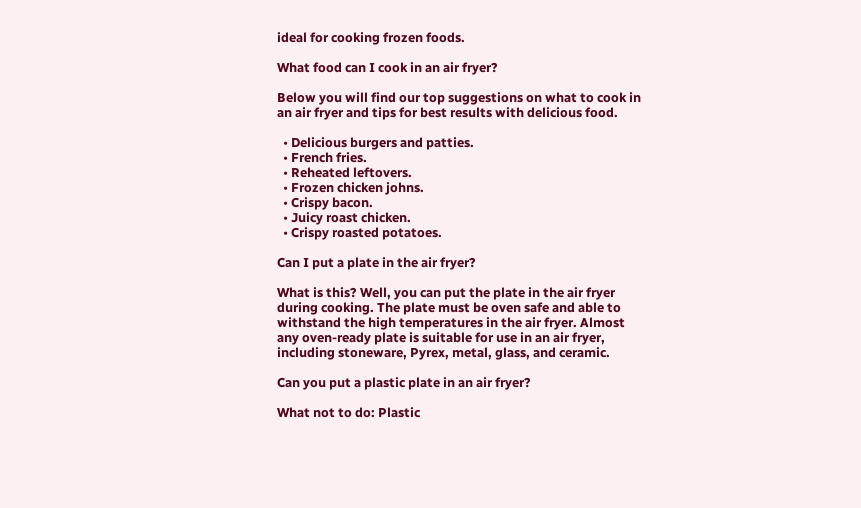ideal for cooking frozen foods.

What food can I cook in an air fryer?

Below you will find our top suggestions on what to cook in an air fryer and tips for best results with delicious food.

  • Delicious burgers and patties.
  • French fries.
  • Reheated leftovers.
  • Frozen chicken johns.
  • Crispy bacon.
  • Juicy roast chicken.
  • Crispy roasted potatoes.

Can I put a plate in the air fryer?

What is this? Well, you can put the plate in the air fryer during cooking. The plate must be oven safe and able to withstand the high temperatures in the air fryer. Almost any oven-ready plate is suitable for use in an air fryer, including stoneware, Pyrex, metal, glass, and ceramic.

Can you put a plastic plate in an air fryer?

What not to do: Plastic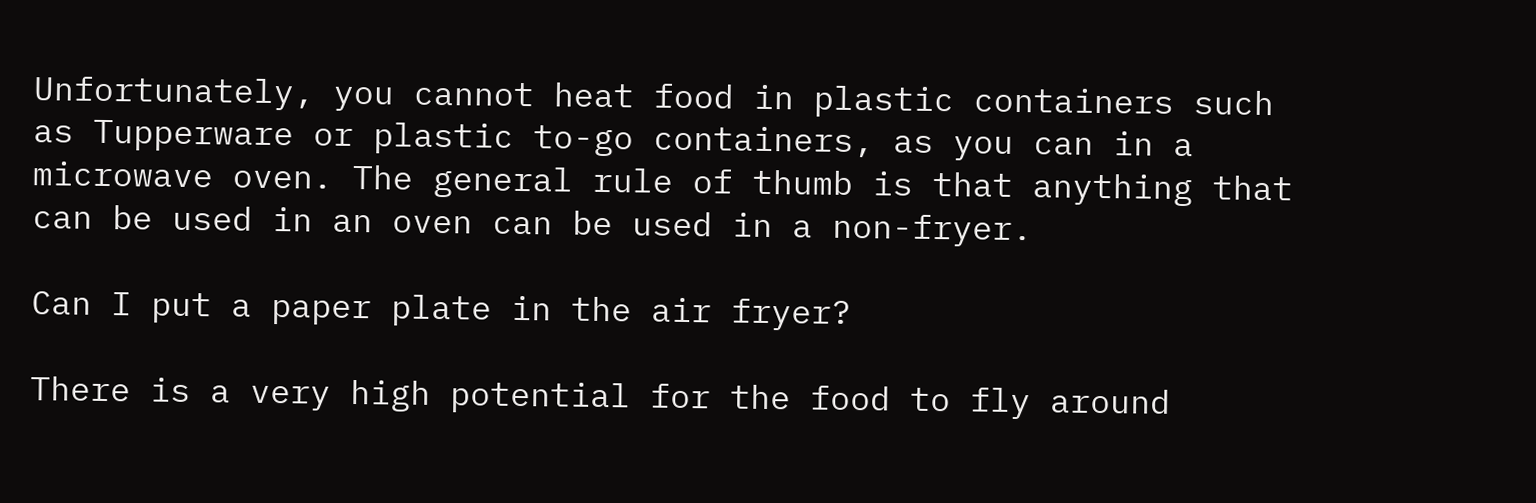Unfortunately, you cannot heat food in plastic containers such as Tupperware or plastic to-go containers, as you can in a microwave oven. The general rule of thumb is that anything that can be used in an oven can be used in a non-fryer.

Can I put a paper plate in the air fryer?

There is a very high potential for the food to fly around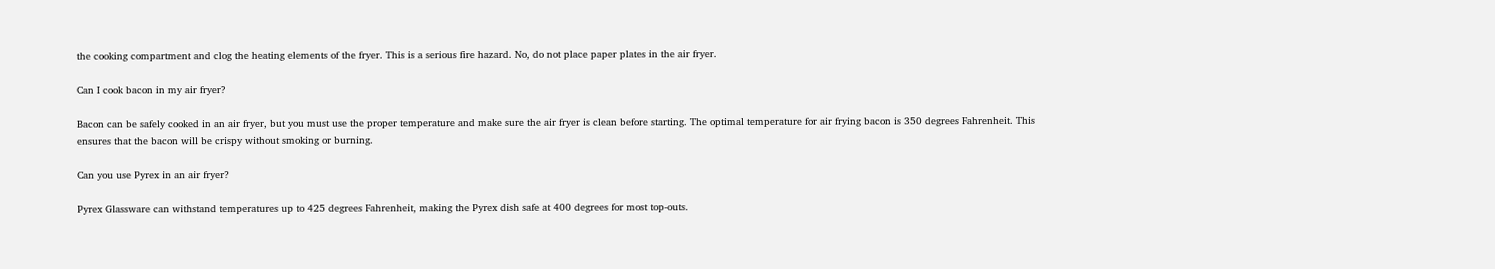the cooking compartment and clog the heating elements of the fryer. This is a serious fire hazard. No, do not place paper plates in the air fryer.

Can I cook bacon in my air fryer?

Bacon can be safely cooked in an air fryer, but you must use the proper temperature and make sure the air fryer is clean before starting. The optimal temperature for air frying bacon is 350 degrees Fahrenheit. This ensures that the bacon will be crispy without smoking or burning.

Can you use Pyrex in an air fryer?

Pyrex Glassware can withstand temperatures up to 425 degrees Fahrenheit, making the Pyrex dish safe at 400 degrees for most top-outs.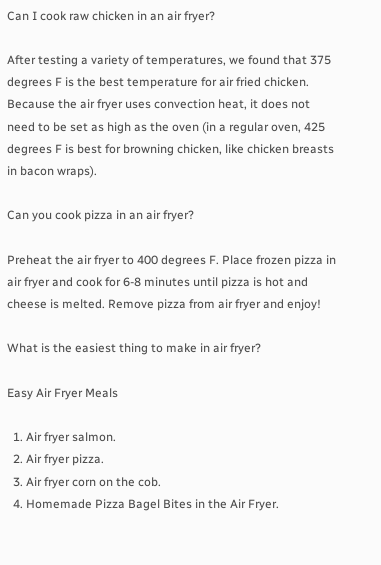Can I cook raw chicken in an air fryer?

After testing a variety of temperatures, we found that 375 degrees F is the best temperature for air fried chicken. Because the air fryer uses convection heat, it does not need to be set as high as the oven (in a regular oven, 425 degrees F is best for browning chicken, like chicken breasts in bacon wraps).

Can you cook pizza in an air fryer?

Preheat the air fryer to 400 degrees F. Place frozen pizza in air fryer and cook for 6-8 minutes until pizza is hot and cheese is melted. Remove pizza from air fryer and enjoy!

What is the easiest thing to make in air fryer?

Easy Air Fryer Meals

  1. Air fryer salmon.
  2. Air fryer pizza.
  3. Air fryer corn on the cob.
  4. Homemade Pizza Bagel Bites in the Air Fryer.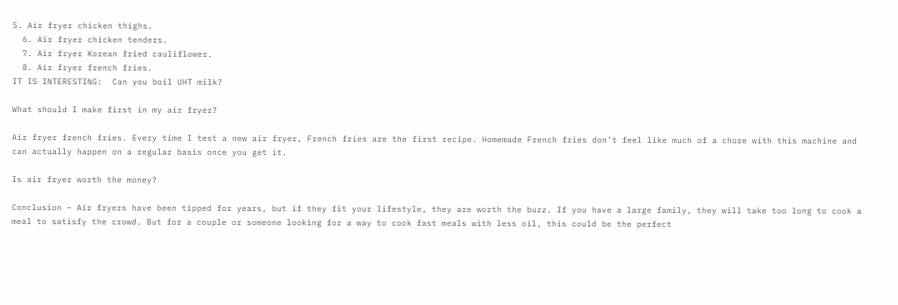5. Air fryer chicken thighs.
  6. Air fryer chicken tenders.
  7. Air fryer Korean fried cauliflower.
  8. Air fryer french fries.
IT IS INTERESTING:  Can you boil UHT milk?

What should I make first in my air fryer?

Air fryer french fries. Every time I test a new air fryer, French fries are the first recipe. Homemade French fries don’t feel like much of a chore with this machine and can actually happen on a regular basis once you get it.

Is air fryer worth the money?

Conclusion – Air fryers have been tipped for years, but if they fit your lifestyle, they are worth the buzz. If you have a large family, they will take too long to cook a meal to satisfy the crowd. But for a couple or someone looking for a way to cook fast meals with less oil, this could be the perfect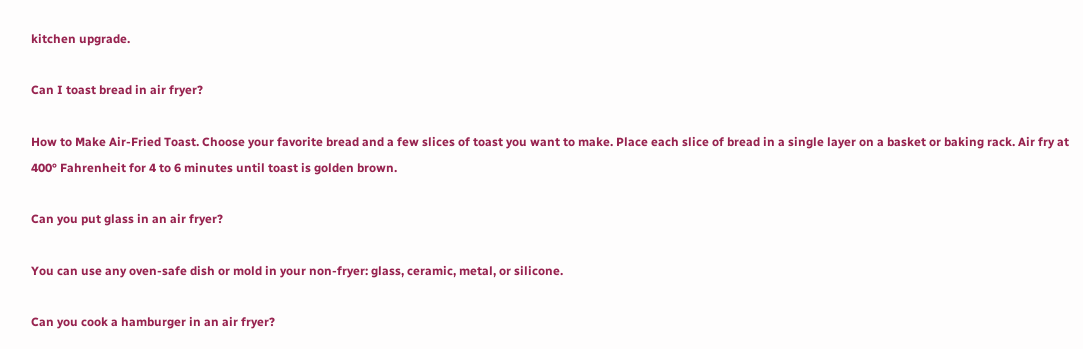kitchen upgrade.

Can I toast bread in air fryer?

How to Make Air-Fried Toast. Choose your favorite bread and a few slices of toast you want to make. Place each slice of bread in a single layer on a basket or baking rack. Air fry at 400° Fahrenheit for 4 to 6 minutes until toast is golden brown.

Can you put glass in an air fryer?

You can use any oven-safe dish or mold in your non-fryer: glass, ceramic, metal, or silicone.

Can you cook a hamburger in an air fryer?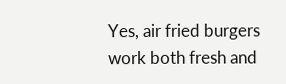Yes, air fried burgers work both fresh and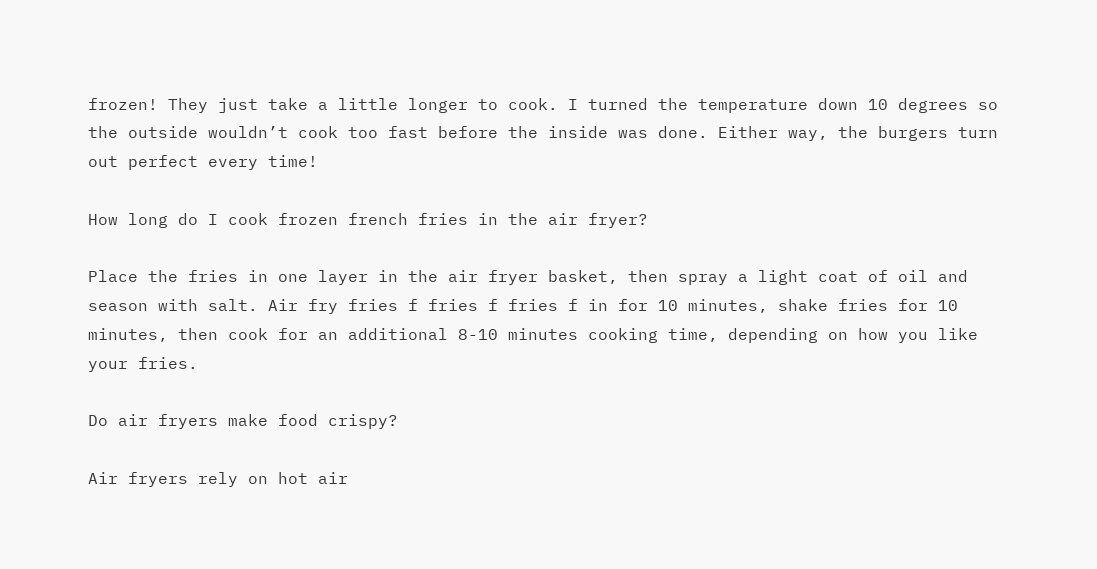frozen! They just take a little longer to cook. I turned the temperature down 10 degrees so the outside wouldn’t cook too fast before the inside was done. Either way, the burgers turn out perfect every time!

How long do I cook frozen french fries in the air fryer?

Place the fries in one layer in the air fryer basket, then spray a light coat of oil and season with salt. Air fry fries f fries f fries f in for 10 minutes, shake fries for 10 minutes, then cook for an additional 8-10 minutes cooking time, depending on how you like your fries.

Do air fryers make food crispy?

Air fryers rely on hot air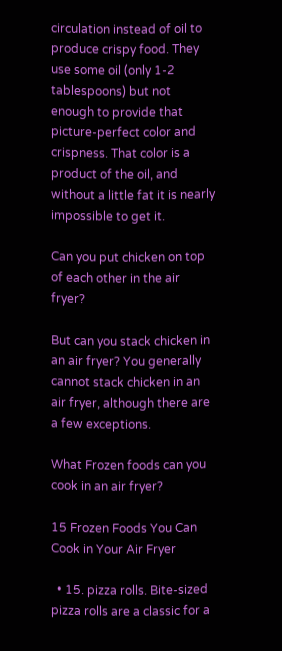circulation instead of oil to produce crispy food. They use some oil (only 1-2 tablespoons) but not enough to provide that picture-perfect color and crispness. That color is a product of the oil, and without a little fat it is nearly impossible to get it.

Can you put chicken on top of each other in the air fryer?

But can you stack chicken in an air fryer? You generally cannot stack chicken in an air fryer, although there are a few exceptions.

What Frozen foods can you cook in an air fryer?

15 Frozen Foods You Can Cook in Your Air Fryer

  • 15. pizza rolls. Bite-sized pizza rolls are a classic for a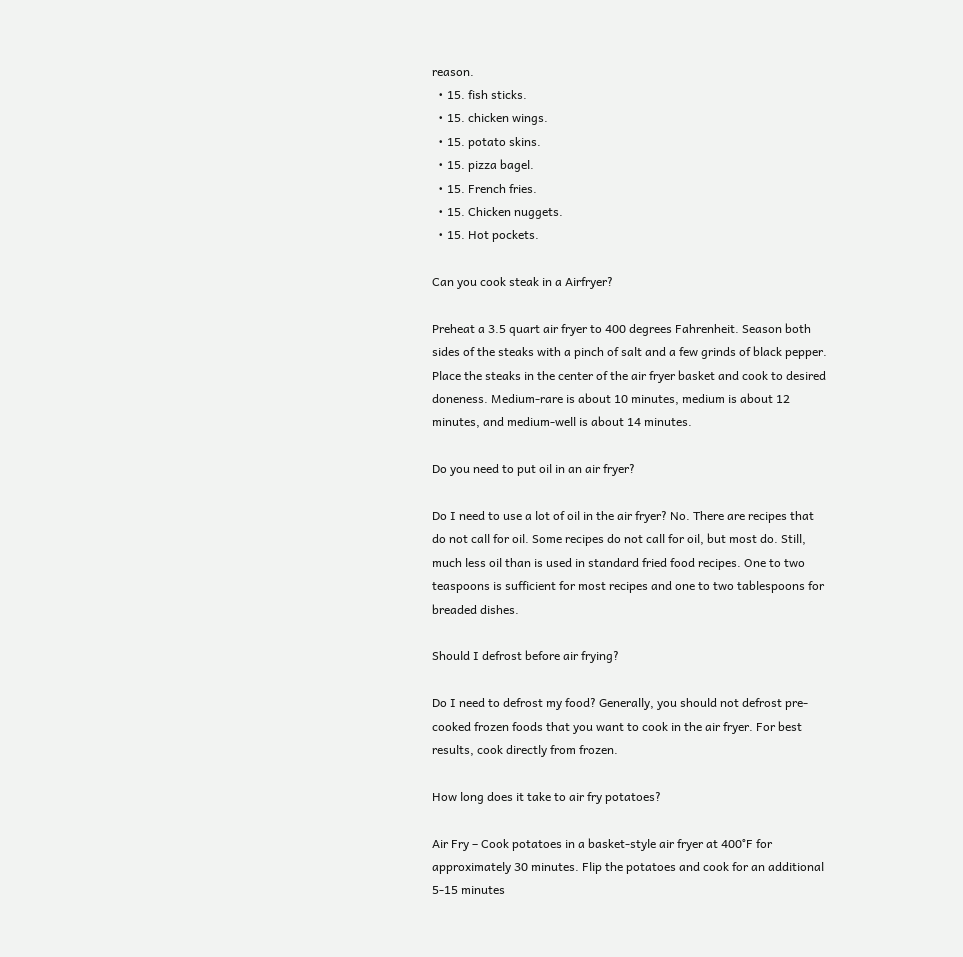reason.
  • 15. fish sticks.
  • 15. chicken wings.
  • 15. potato skins.
  • 15. pizza bagel.
  • 15. French fries.
  • 15. Chicken nuggets.
  • 15. Hot pockets.

Can you cook steak in a Airfryer?

Preheat a 3.5 quart air fryer to 400 degrees Fahrenheit. Season both sides of the steaks with a pinch of salt and a few grinds of black pepper. Place the steaks in the center of the air fryer basket and cook to desired doneness. Medium-rare is about 10 minutes, medium is about 12 minutes, and medium-well is about 14 minutes.

Do you need to put oil in an air fryer?

Do I need to use a lot of oil in the air fryer? No. There are recipes that do not call for oil. Some recipes do not call for oil, but most do. Still, much less oil than is used in standard fried food recipes. One to two teaspoons is sufficient for most recipes and one to two tablespoons for breaded dishes.

Should I defrost before air frying?

Do I need to defrost my food? Generally, you should not defrost pre-cooked frozen foods that you want to cook in the air fryer. For best results, cook directly from frozen.

How long does it take to air fry potatoes?

Air Fry – Cook potatoes in a basket-style air fryer at 400°F for approximately 30 minutes. Flip the potatoes and cook for an additional 5-15 minutes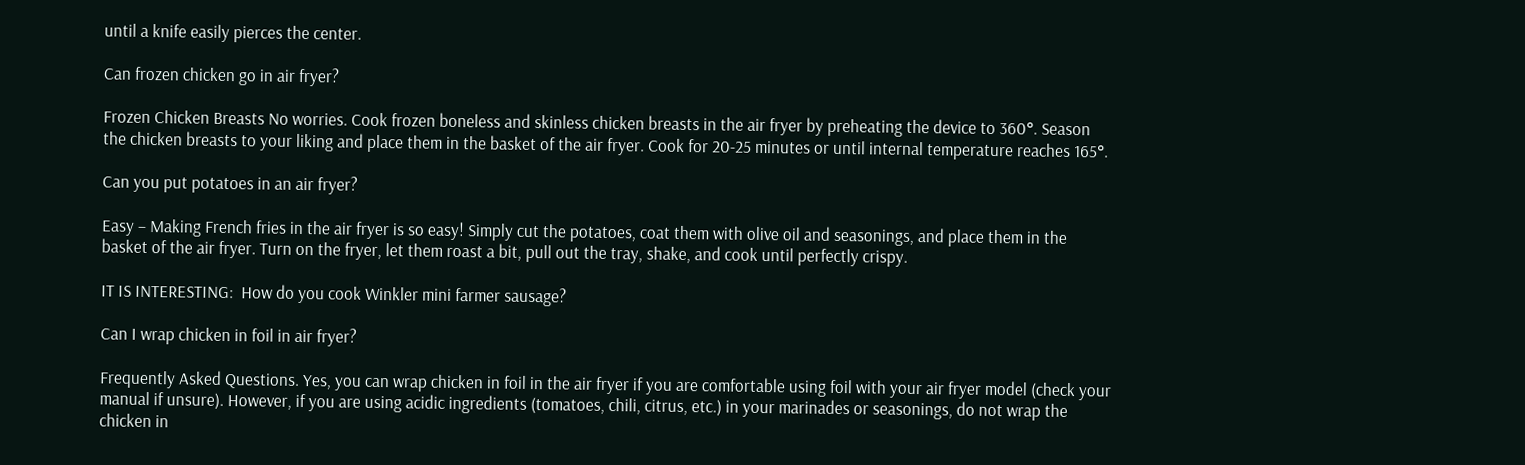until a knife easily pierces the center.

Can frozen chicken go in air fryer?

Frozen Chicken Breasts No worries. Cook frozen boneless and skinless chicken breasts in the air fryer by preheating the device to 360°. Season the chicken breasts to your liking and place them in the basket of the air fryer. Cook for 20-25 minutes or until internal temperature reaches 165°.

Can you put potatoes in an air fryer?

Easy – Making French fries in the air fryer is so easy! Simply cut the potatoes, coat them with olive oil and seasonings, and place them in the basket of the air fryer. Turn on the fryer, let them roast a bit, pull out the tray, shake, and cook until perfectly crispy.

IT IS INTERESTING:  How do you cook Winkler mini farmer sausage?

Can I wrap chicken in foil in air fryer?

Frequently Asked Questions. Yes, you can wrap chicken in foil in the air fryer if you are comfortable using foil with your air fryer model (check your manual if unsure). However, if you are using acidic ingredients (tomatoes, chili, citrus, etc.) in your marinades or seasonings, do not wrap the chicken in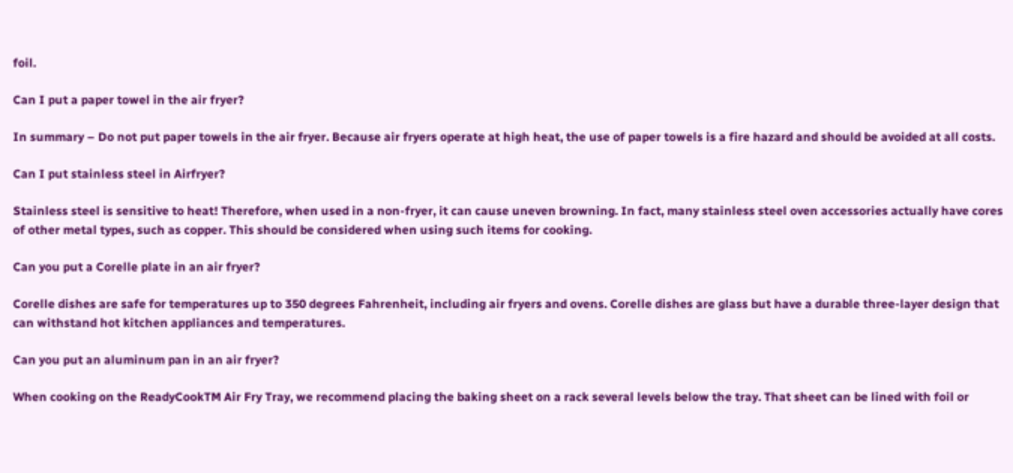foil.

Can I put a paper towel in the air fryer?

In summary – Do not put paper towels in the air fryer. Because air fryers operate at high heat, the use of paper towels is a fire hazard and should be avoided at all costs.

Can I put stainless steel in Airfryer?

Stainless steel is sensitive to heat! Therefore, when used in a non-fryer, it can cause uneven browning. In fact, many stainless steel oven accessories actually have cores of other metal types, such as copper. This should be considered when using such items for cooking.

Can you put a Corelle plate in an air fryer?

Corelle dishes are safe for temperatures up to 350 degrees Fahrenheit, including air fryers and ovens. Corelle dishes are glass but have a durable three-layer design that can withstand hot kitchen appliances and temperatures.

Can you put an aluminum pan in an air fryer?

When cooking on the ReadyCookTM Air Fry Tray, we recommend placing the baking sheet on a rack several levels below the tray. That sheet can be lined with foil or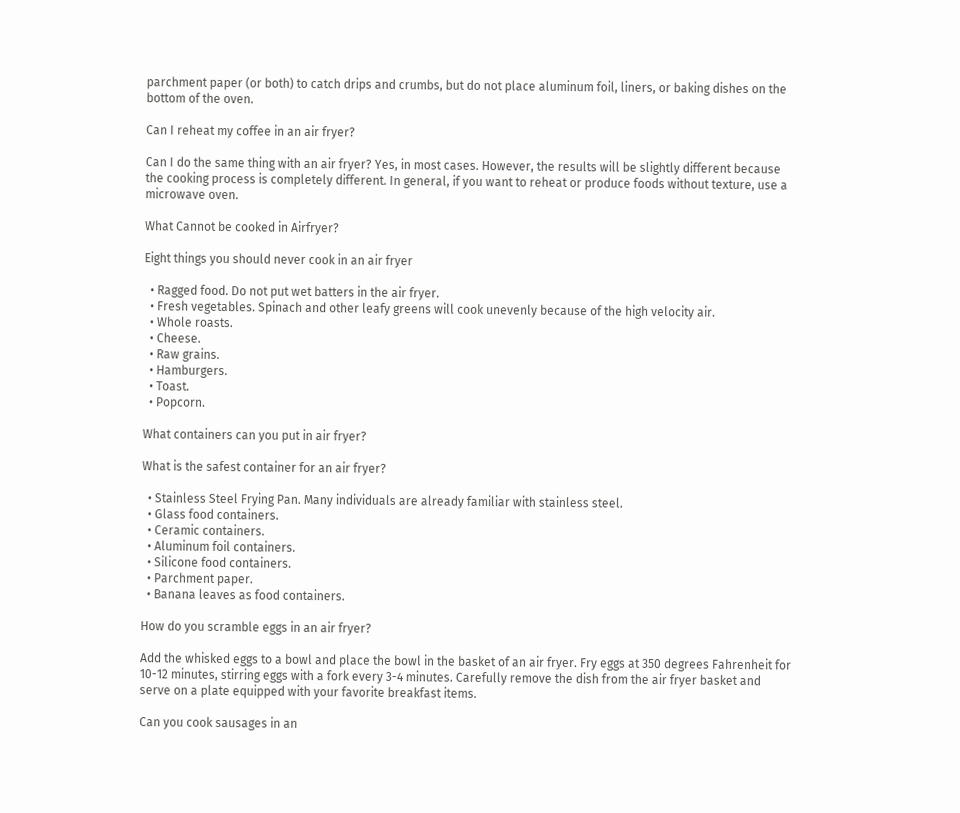parchment paper (or both) to catch drips and crumbs, but do not place aluminum foil, liners, or baking dishes on the bottom of the oven.

Can I reheat my coffee in an air fryer?

Can I do the same thing with an air fryer? Yes, in most cases. However, the results will be slightly different because the cooking process is completely different. In general, if you want to reheat or produce foods without texture, use a microwave oven.

What Cannot be cooked in Airfryer?

Eight things you should never cook in an air fryer

  • Ragged food. Do not put wet batters in the air fryer.
  • Fresh vegetables. Spinach and other leafy greens will cook unevenly because of the high velocity air.
  • Whole roasts.
  • Cheese.
  • Raw grains.
  • Hamburgers.
  • Toast.
  • Popcorn.

What containers can you put in air fryer?

What is the safest container for an air fryer?

  • Stainless Steel Frying Pan. Many individuals are already familiar with stainless steel.
  • Glass food containers.
  • Ceramic containers.
  • Aluminum foil containers.
  • Silicone food containers.
  • Parchment paper.
  • Banana leaves as food containers.

How do you scramble eggs in an air fryer?

Add the whisked eggs to a bowl and place the bowl in the basket of an air fryer. Fry eggs at 350 degrees Fahrenheit for 10-12 minutes, stirring eggs with a fork every 3-4 minutes. Carefully remove the dish from the air fryer basket and serve on a plate equipped with your favorite breakfast items.

Can you cook sausages in an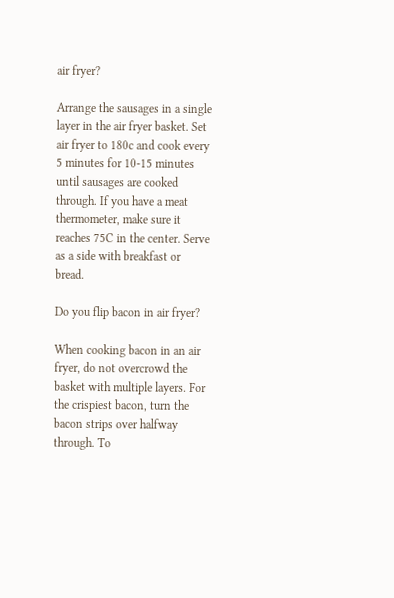air fryer?

Arrange the sausages in a single layer in the air fryer basket. Set air fryer to 180c and cook every 5 minutes for 10-15 minutes until sausages are cooked through. If you have a meat thermometer, make sure it reaches 75C in the center. Serve as a side with breakfast or bread.

Do you flip bacon in air fryer?

When cooking bacon in an air fryer, do not overcrowd the basket with multiple layers. For the crispiest bacon, turn the bacon strips over halfway through. To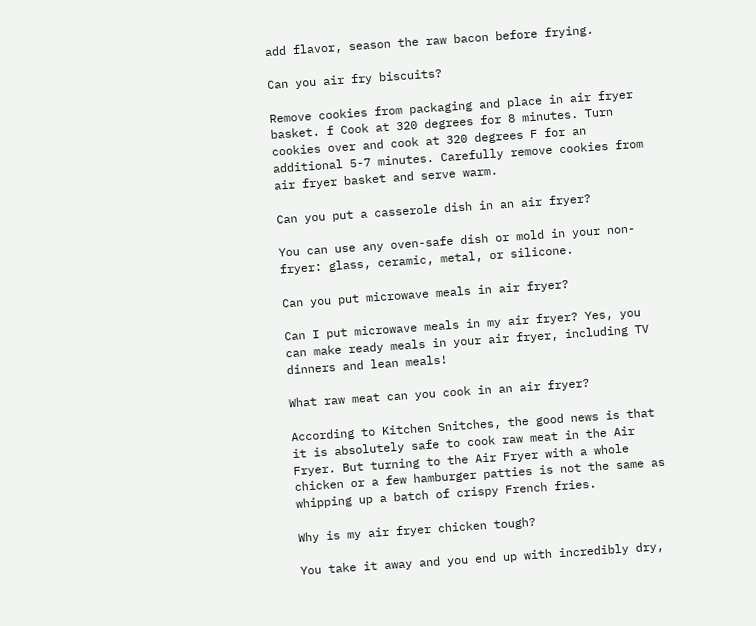add flavor, season the raw bacon before frying.

Can you air fry biscuits?

Remove cookies from packaging and place in air fryer basket. f Cook at 320 degrees for 8 minutes. Turn cookies over and cook at 320 degrees F for an additional 5-7 minutes. Carefully remove cookies from air fryer basket and serve warm.

Can you put a casserole dish in an air fryer?

You can use any oven-safe dish or mold in your non-fryer: glass, ceramic, metal, or silicone.

Can you put microwave meals in air fryer?

Can I put microwave meals in my air fryer? Yes, you can make ready meals in your air fryer, including TV dinners and lean meals!

What raw meat can you cook in an air fryer?

According to Kitchen Snitches, the good news is that it is absolutely safe to cook raw meat in the Air Fryer. But turning to the Air Fryer with a whole chicken or a few hamburger patties is not the same as whipping up a batch of crispy French fries.

Why is my air fryer chicken tough?

You take it away and you end up with incredibly dry,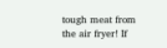tough meat from the air fryer! If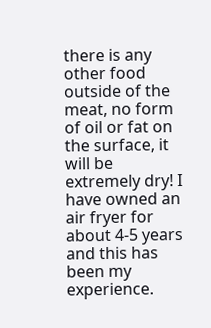there is any other food outside of the meat, no form of oil or fat on the surface, it will be extremely dry! I have owned an air fryer for about 4-5 years and this has been my experience.